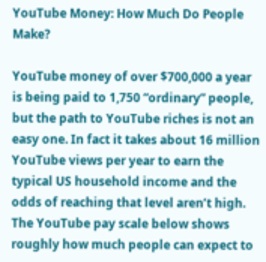YouTube Money: How Much Do People Make?

YouTube money of over $700,000 a year is being paid to 1,750 “ordinary” people, but the path to YouTube riches is not an easy one. In fact it takes about 16 million YouTube views per year to earn the typical US household income and the odds of reaching that level aren’t high. The YouTube pay scale below shows roughly how much people can expect to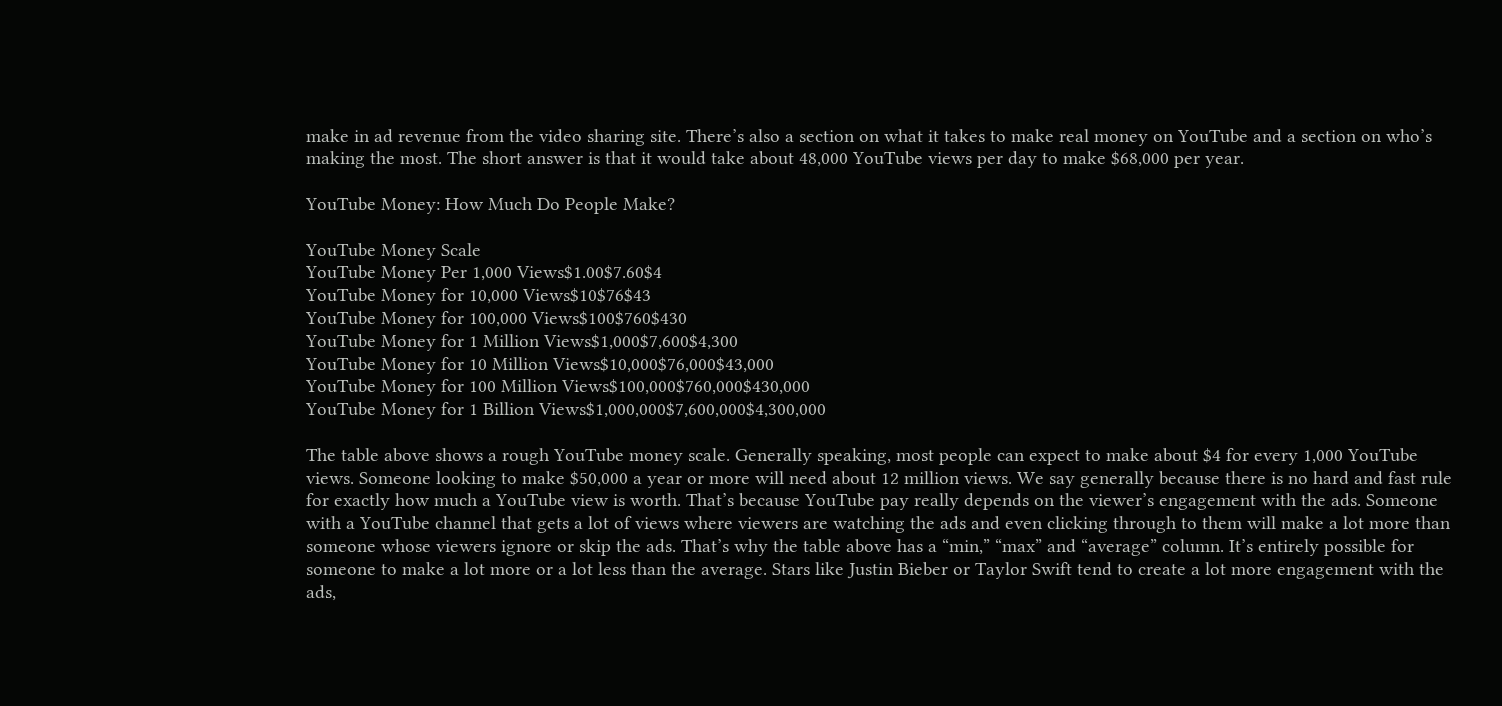make in ad revenue from the video sharing site. There’s also a section on what it takes to make real money on YouTube and a section on who’s making the most. The short answer is that it would take about 48,000 YouTube views per day to make $68,000 per year.

YouTube Money: How Much Do People Make?

YouTube Money Scale
YouTube Money Per 1,000 Views$1.00$7.60$4
YouTube Money for 10,000 Views$10$76$43
YouTube Money for 100,000 Views$100$760$430
YouTube Money for 1 Million Views$1,000$7,600$4,300
YouTube Money for 10 Million Views$10,000$76,000$43,000
YouTube Money for 100 Million Views$100,000$760,000$430,000
YouTube Money for 1 Billion Views$1,000,000$7,600,000$4,300,000

The table above shows a rough YouTube money scale. Generally speaking, most people can expect to make about $4 for every 1,000 YouTube views. Someone looking to make $50,000 a year or more will need about 12 million views. We say generally because there is no hard and fast rule for exactly how much a YouTube view is worth. That’s because YouTube pay really depends on the viewer’s engagement with the ads. Someone with a YouTube channel that gets a lot of views where viewers are watching the ads and even clicking through to them will make a lot more than someone whose viewers ignore or skip the ads. That’s why the table above has a “min,” “max” and “average” column. It’s entirely possible for someone to make a lot more or a lot less than the average. Stars like Justin Bieber or Taylor Swift tend to create a lot more engagement with the ads,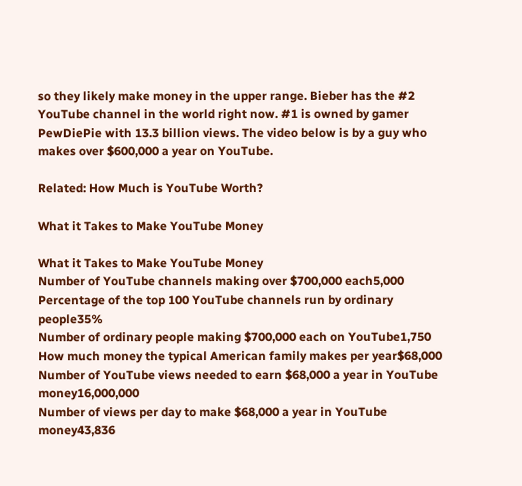so they likely make money in the upper range. Bieber has the #2 YouTube channel in the world right now. #1 is owned by gamer PewDiePie with 13.3 billion views. The video below is by a guy who makes over $600,000 a year on YouTube.

Related: How Much is YouTube Worth?

What it Takes to Make YouTube Money

What it Takes to Make YouTube Money
Number of YouTube channels making over $700,000 each5,000
Percentage of the top 100 YouTube channels run by ordinary people35%
Number of ordinary people making $700,000 each on YouTube1,750
How much money the typical American family makes per year$68,000
Number of YouTube views needed to earn $68,000 a year in YouTube money16,000,000
Number of views per day to make $68,000 a year in YouTube money43,836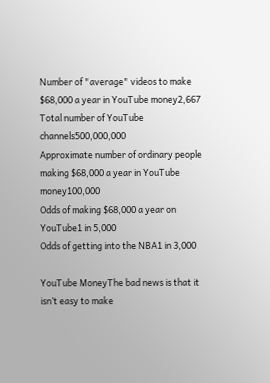Number of "average" videos to make $68,000 a year in YouTube money2,667
Total number of YouTube channels500,000,000
Approximate number of ordinary people making $68,000 a year in YouTube money100,000
Odds of making $68,000 a year on YouTube1 in 5,000
Odds of getting into the NBA1 in 3,000

YouTube MoneyThe bad news is that it isn’t easy to make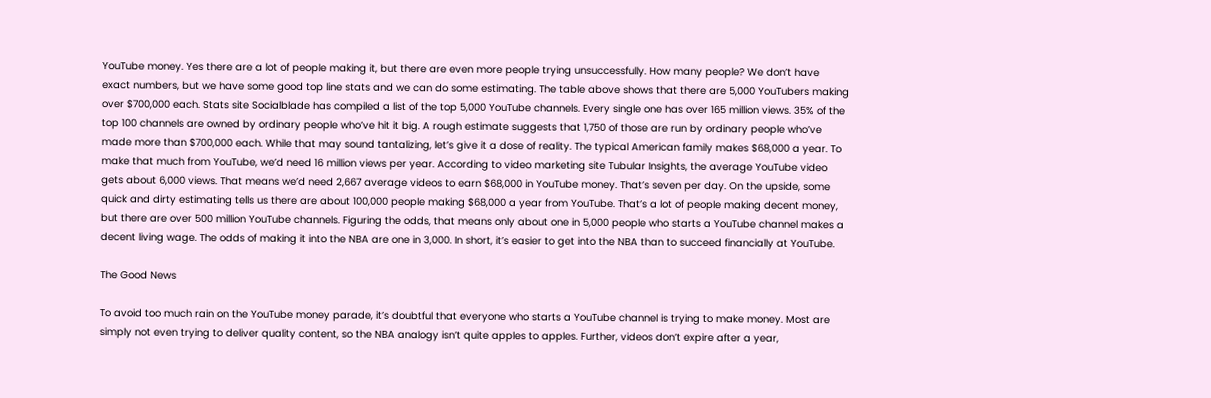YouTube money. Yes there are a lot of people making it, but there are even more people trying unsuccessfully. How many people? We don’t have exact numbers, but we have some good top line stats and we can do some estimating. The table above shows that there are 5,000 YouTubers making over $700,000 each. Stats site Socialblade has compiled a list of the top 5,000 YouTube channels. Every single one has over 165 million views. 35% of the top 100 channels are owned by ordinary people who’ve hit it big. A rough estimate suggests that 1,750 of those are run by ordinary people who’ve made more than $700,000 each. While that may sound tantalizing, let’s give it a dose of reality. The typical American family makes $68,000 a year. To make that much from YouTube, we’d need 16 million views per year. According to video marketing site Tubular Insights, the average YouTube video gets about 6,000 views. That means we’d need 2,667 average videos to earn $68,000 in YouTube money. That’s seven per day. On the upside, some quick and dirty estimating tells us there are about 100,000 people making $68,000 a year from YouTube. That’s a lot of people making decent money, but there are over 500 million YouTube channels. Figuring the odds, that means only about one in 5,000 people who starts a YouTube channel makes a decent living wage. The odds of making it into the NBA are one in 3,000. In short, it’s easier to get into the NBA than to succeed financially at YouTube.

The Good News

To avoid too much rain on the YouTube money parade, it’s doubtful that everyone who starts a YouTube channel is trying to make money. Most are simply not even trying to deliver quality content, so the NBA analogy isn’t quite apples to apples. Further, videos don’t expire after a year,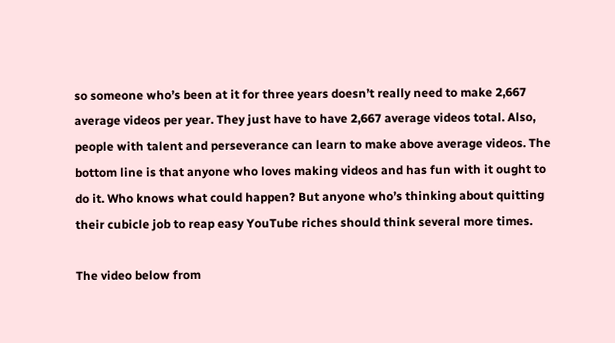so someone who’s been at it for three years doesn’t really need to make 2,667 average videos per year. They just have to have 2,667 average videos total. Also, people with talent and perseverance can learn to make above average videos. The bottom line is that anyone who loves making videos and has fun with it ought to do it. Who knows what could happen? But anyone who’s thinking about quitting their cubicle job to reap easy YouTube riches should think several more times.

The video below from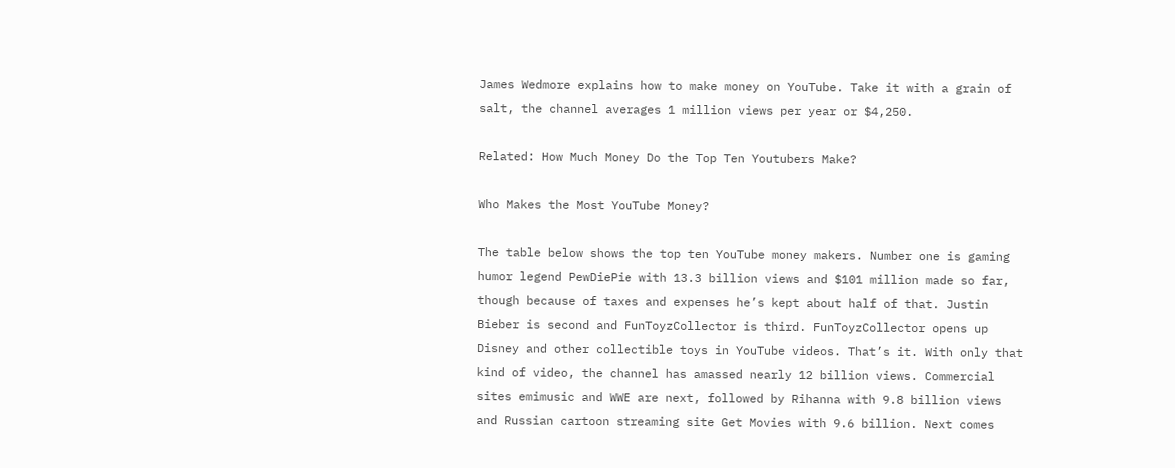James Wedmore explains how to make money on YouTube. Take it with a grain of salt, the channel averages 1 million views per year or $4,250.

Related: How Much Money Do the Top Ten Youtubers Make?

Who Makes the Most YouTube Money?

The table below shows the top ten YouTube money makers. Number one is gaming humor legend PewDiePie with 13.3 billion views and $101 million made so far, though because of taxes and expenses he’s kept about half of that. Justin Bieber is second and FunToyzCollector is third. FunToyzCollector opens up Disney and other collectible toys in YouTube videos. That’s it. With only that kind of video, the channel has amassed nearly 12 billion views. Commercial sites emimusic and WWE are next, followed by Rihanna with 9.8 billion views and Russian cartoon streaming site Get Movies with 9.6 billion. Next comes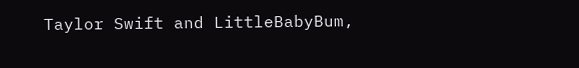Taylor Swift and LittleBabyBum,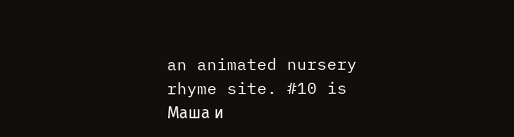an animated nursery rhyme site. #10 is Маша и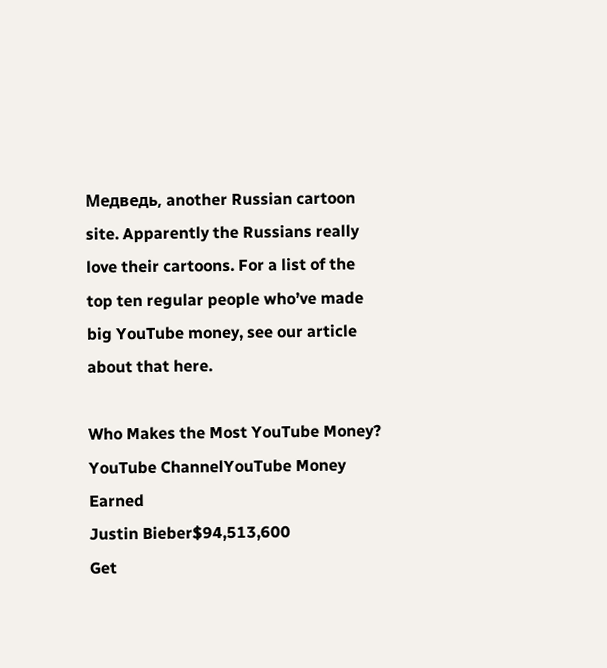Медведь, another Russian cartoon site. Apparently the Russians really love their cartoons. For a list of the top ten regular people who’ve made big YouTube money, see our article about that here.

Who Makes the Most YouTube Money?
YouTube ChannelYouTube Money Earned
Justin Bieber$94,513,600
Get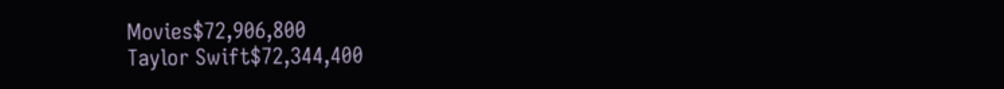Movies$72,906,800
Taylor Swift$72,344,400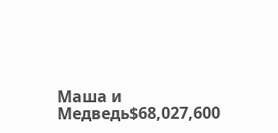Маша и Медведь$68,027,600